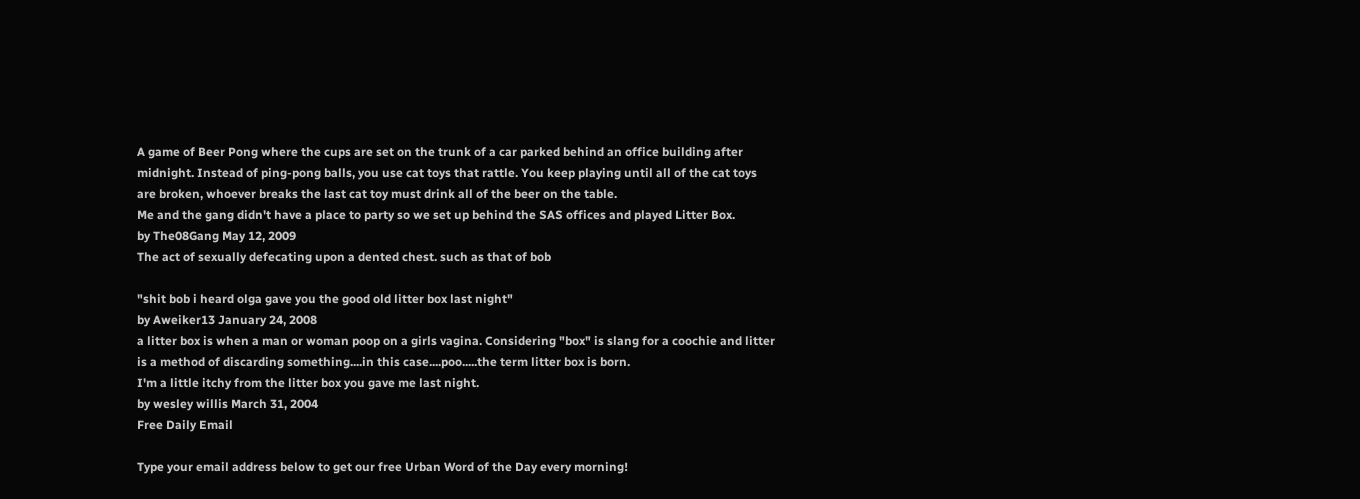A game of Beer Pong where the cups are set on the trunk of a car parked behind an office building after midnight. Instead of ping-pong balls, you use cat toys that rattle. You keep playing until all of the cat toys are broken, whoever breaks the last cat toy must drink all of the beer on the table.
Me and the gang didn't have a place to party so we set up behind the SAS offices and played Litter Box.
by The08Gang May 12, 2009
The act of sexually defecating upon a dented chest. such as that of bob

"shit bob i heard olga gave you the good old litter box last night"
by Aweiker13 January 24, 2008
a litter box is when a man or woman poop on a girls vagina. Considering "box" is slang for a coochie and litter is a method of discarding something....in this case....poo.....the term litter box is born.
I'm a little itchy from the litter box you gave me last night.
by wesley willis March 31, 2004
Free Daily Email

Type your email address below to get our free Urban Word of the Day every morning!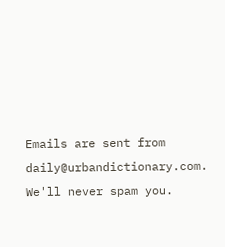Emails are sent from daily@urbandictionary.com. We'll never spam you.